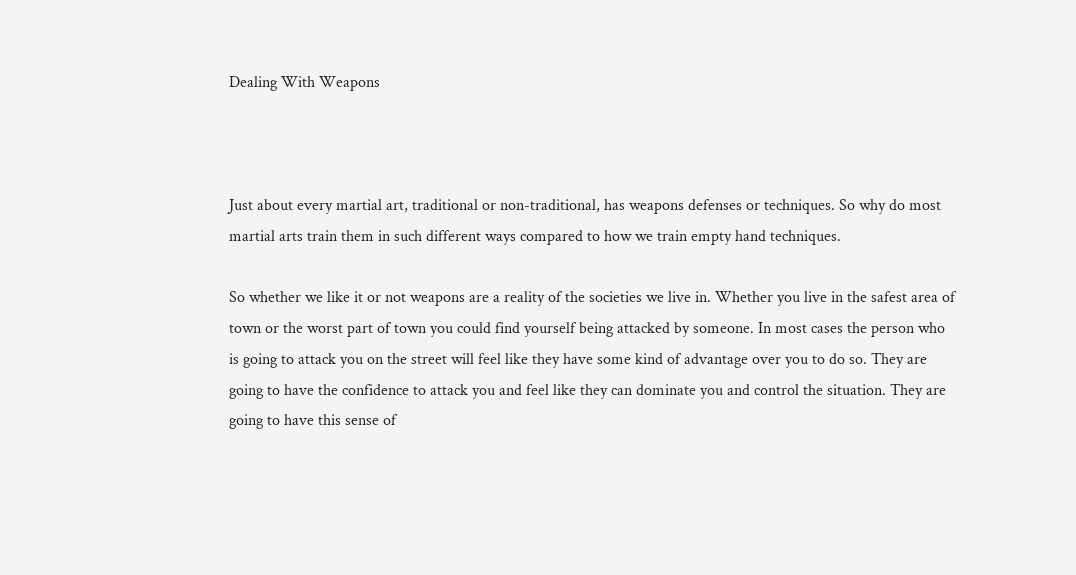Dealing With Weapons



Just about every martial art, traditional or non-traditional, has weapons defenses or techniques. So why do most martial arts train them in such different ways compared to how we train empty hand techniques.

So whether we like it or not weapons are a reality of the societies we live in. Whether you live in the safest area of town or the worst part of town you could find yourself being attacked by someone. In most cases the person who is going to attack you on the street will feel like they have some kind of advantage over you to do so. They are going to have the confidence to attack you and feel like they can dominate you and control the situation. They are going to have this sense of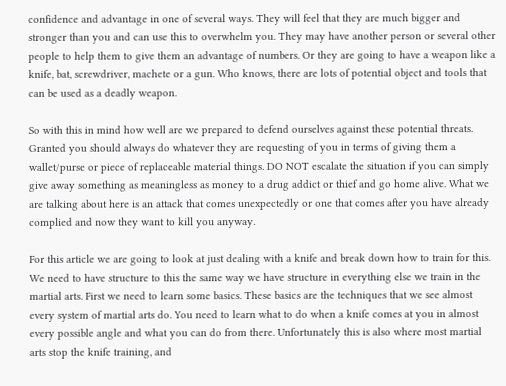confidence and advantage in one of several ways. They will feel that they are much bigger and stronger than you and can use this to overwhelm you. They may have another person or several other people to help them to give them an advantage of numbers. Or they are going to have a weapon like a knife, bat, screwdriver, machete or a gun. Who knows, there are lots of potential object and tools that can be used as a deadly weapon.

So with this in mind how well are we prepared to defend ourselves against these potential threats. Granted you should always do whatever they are requesting of you in terms of giving them a wallet/purse or piece of replaceable material things. DO NOT escalate the situation if you can simply give away something as meaningless as money to a drug addict or thief and go home alive. What we are talking about here is an attack that comes unexpectedly or one that comes after you have already complied and now they want to kill you anyway.

For this article we are going to look at just dealing with a knife and break down how to train for this. We need to have structure to this the same way we have structure in everything else we train in the martial arts. First we need to learn some basics. These basics are the techniques that we see almost every system of martial arts do. You need to learn what to do when a knife comes at you in almost every possible angle and what you can do from there. Unfortunately this is also where most martial arts stop the knife training, and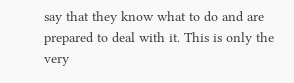say that they know what to do and are prepared to deal with it. This is only the very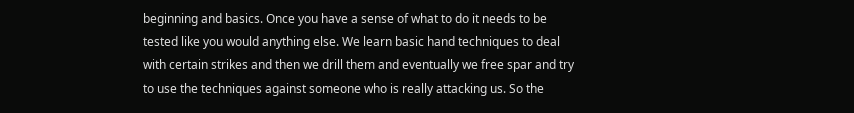beginning and basics. Once you have a sense of what to do it needs to be tested like you would anything else. We learn basic hand techniques to deal with certain strikes and then we drill them and eventually we free spar and try to use the techniques against someone who is really attacking us. So the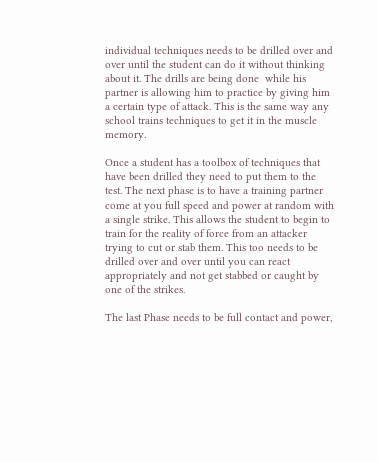individual techniques needs to be drilled over and over until the student can do it without thinking about it. The drills are being done  while his partner is allowing him to practice by giving him a certain type of attack. This is the same way any school trains techniques to get it in the muscle memory.

Once a student has a toolbox of techniques that have been drilled they need to put them to the test. The next phase is to have a training partner come at you full speed and power at random with a single strike. This allows the student to begin to train for the reality of force from an attacker trying to cut or stab them. This too needs to be drilled over and over until you can react appropriately and not get stabbed or caught by one of the strikes.

The last Phase needs to be full contact and power,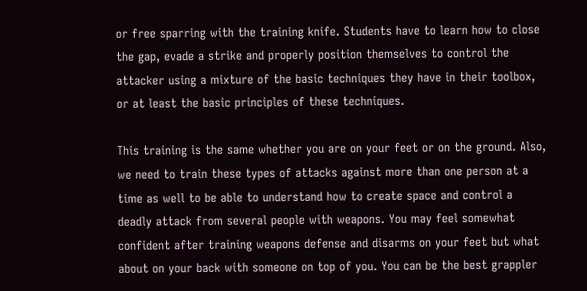or free sparring with the training knife. Students have to learn how to close the gap, evade a strike and properly position themselves to control the attacker using a mixture of the basic techniques they have in their toolbox, or at least the basic principles of these techniques.

This training is the same whether you are on your feet or on the ground. Also, we need to train these types of attacks against more than one person at a time as well to be able to understand how to create space and control a deadly attack from several people with weapons. You may feel somewhat confident after training weapons defense and disarms on your feet but what about on your back with someone on top of you. You can be the best grappler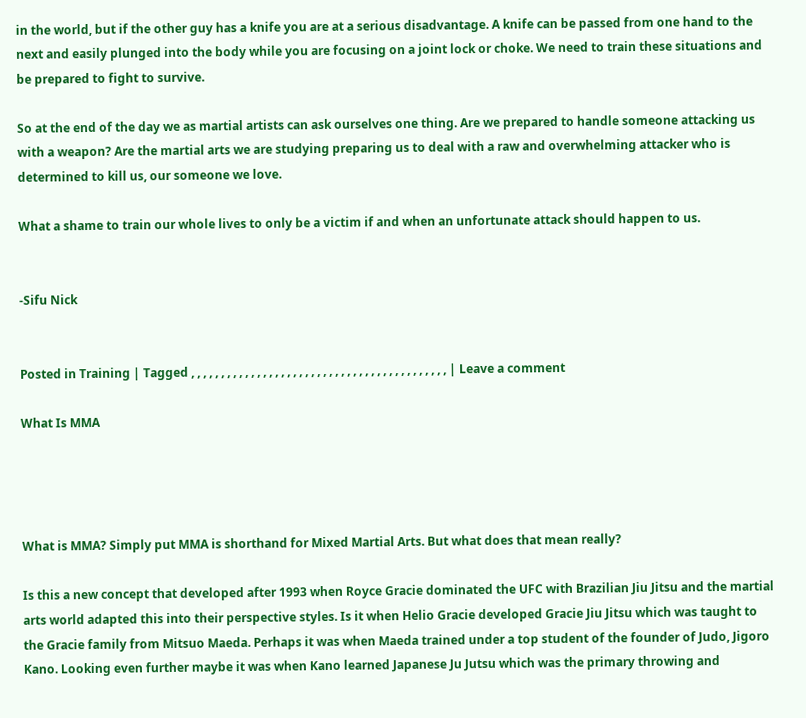in the world, but if the other guy has a knife you are at a serious disadvantage. A knife can be passed from one hand to the next and easily plunged into the body while you are focusing on a joint lock or choke. We need to train these situations and be prepared to fight to survive.

So at the end of the day we as martial artists can ask ourselves one thing. Are we prepared to handle someone attacking us with a weapon? Are the martial arts we are studying preparing us to deal with a raw and overwhelming attacker who is determined to kill us, our someone we love.

What a shame to train our whole lives to only be a victim if and when an unfortunate attack should happen to us.


-Sifu Nick


Posted in Training | Tagged , , , , , , , , , , , , , , , , , , , , , , , , , , , , , , , , , , , , , , , , , , , | Leave a comment

What Is MMA




What is MMA? Simply put MMA is shorthand for Mixed Martial Arts. But what does that mean really?

Is this a new concept that developed after 1993 when Royce Gracie dominated the UFC with Brazilian Jiu Jitsu and the martial arts world adapted this into their perspective styles. Is it when Helio Gracie developed Gracie Jiu Jitsu which was taught to the Gracie family from Mitsuo Maeda. Perhaps it was when Maeda trained under a top student of the founder of Judo, Jigoro Kano. Looking even further maybe it was when Kano learned Japanese Ju Jutsu which was the primary throwing and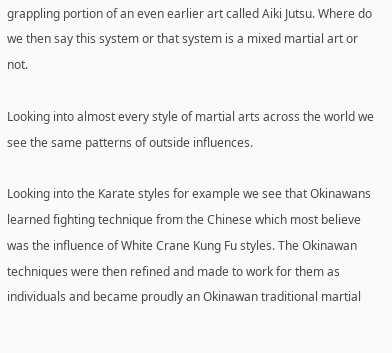grappling portion of an even earlier art called Aiki Jutsu. Where do we then say this system or that system is a mixed martial art or not.

Looking into almost every style of martial arts across the world we see the same patterns of outside influences.

Looking into the Karate styles for example we see that Okinawans learned fighting technique from the Chinese which most believe was the influence of White Crane Kung Fu styles. The Okinawan techniques were then refined and made to work for them as individuals and became proudly an Okinawan traditional martial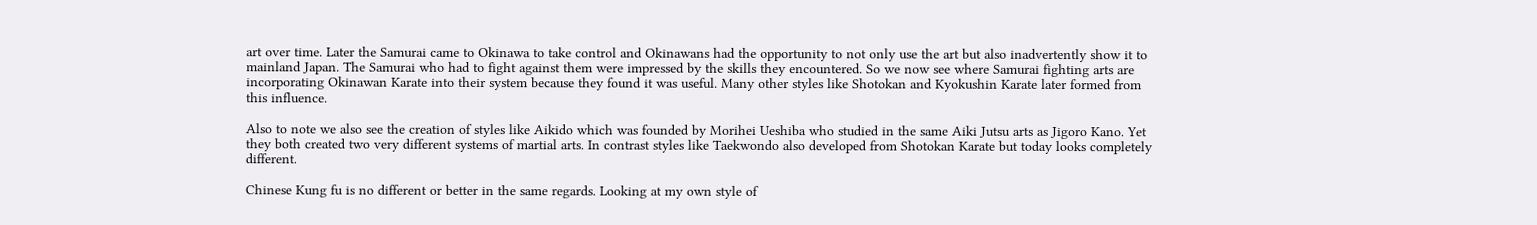art over time. Later the Samurai came to Okinawa to take control and Okinawans had the opportunity to not only use the art but also inadvertently show it to mainland Japan. The Samurai who had to fight against them were impressed by the skills they encountered. So we now see where Samurai fighting arts are incorporating Okinawan Karate into their system because they found it was useful. Many other styles like Shotokan and Kyokushin Karate later formed from this influence.

Also to note we also see the creation of styles like Aikido which was founded by Morihei Ueshiba who studied in the same Aiki Jutsu arts as Jigoro Kano. Yet they both created two very different systems of martial arts. In contrast styles like Taekwondo also developed from Shotokan Karate but today looks completely different.

Chinese Kung fu is no different or better in the same regards. Looking at my own style of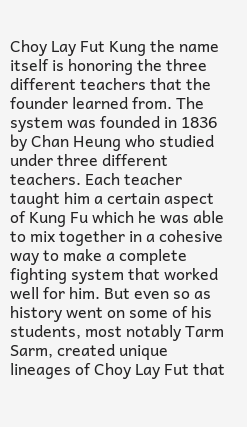Choy Lay Fut Kung the name itself is honoring the three different teachers that the founder learned from. The system was founded in 1836 by Chan Heung who studied under three different teachers. Each teacher taught him a certain aspect of Kung Fu which he was able to mix together in a cohesive way to make a complete fighting system that worked well for him. But even so as history went on some of his students, most notably Tarm Sarm, created unique lineages of Choy Lay Fut that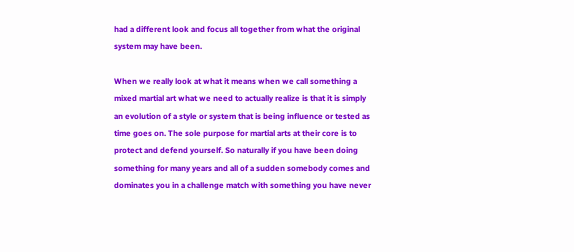had a different look and focus all together from what the original system may have been.

When we really look at what it means when we call something a mixed martial art what we need to actually realize is that it is simply an evolution of a style or system that is being influence or tested as time goes on. The sole purpose for martial arts at their core is to protect and defend yourself. So naturally if you have been doing something for many years and all of a sudden somebody comes and dominates you in a challenge match with something you have never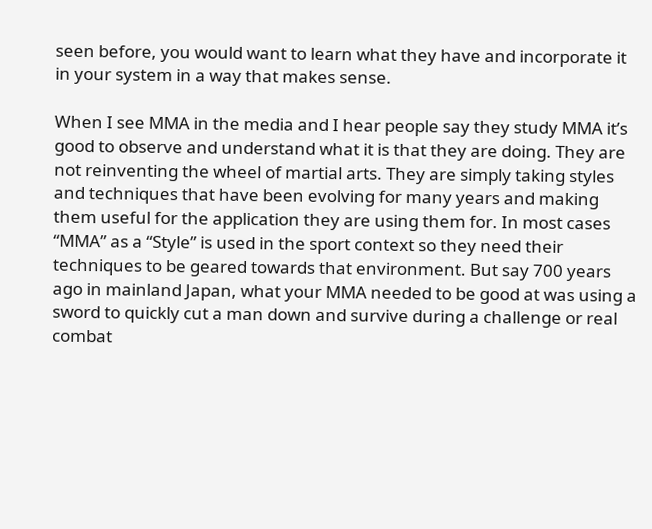seen before, you would want to learn what they have and incorporate it in your system in a way that makes sense.

When I see MMA in the media and I hear people say they study MMA it’s good to observe and understand what it is that they are doing. They are not reinventing the wheel of martial arts. They are simply taking styles and techniques that have been evolving for many years and making them useful for the application they are using them for. In most cases “MMA” as a “Style” is used in the sport context so they need their techniques to be geared towards that environment. But say 700 years ago in mainland Japan, what your MMA needed to be good at was using a sword to quickly cut a man down and survive during a challenge or real combat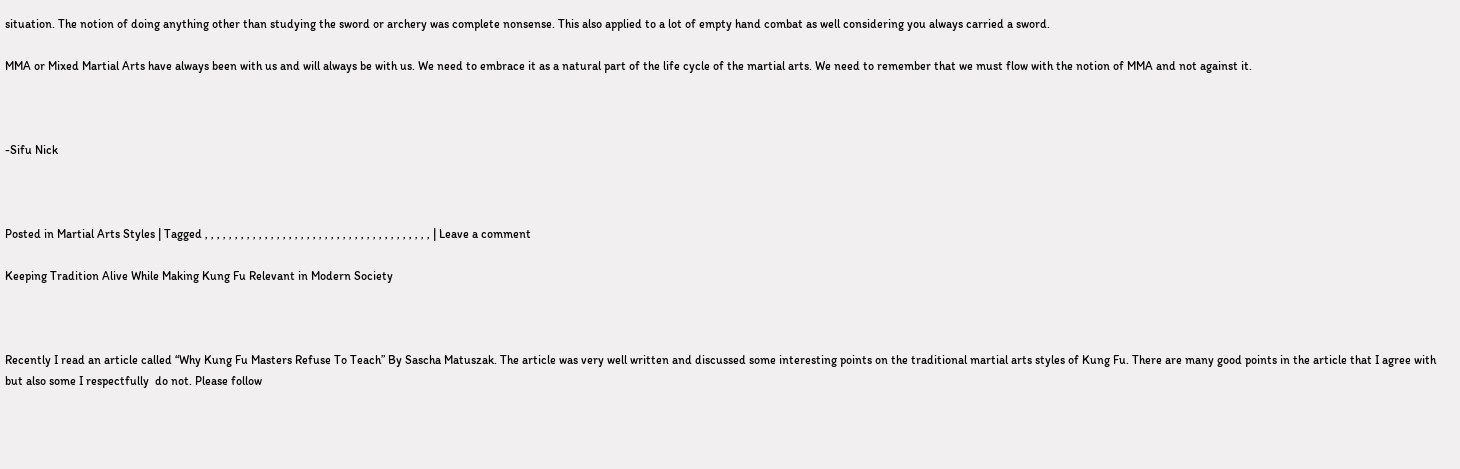situation. The notion of doing anything other than studying the sword or archery was complete nonsense. This also applied to a lot of empty hand combat as well considering you always carried a sword.

MMA or Mixed Martial Arts have always been with us and will always be with us. We need to embrace it as a natural part of the life cycle of the martial arts. We need to remember that we must flow with the notion of MMA and not against it.



-Sifu Nick



Posted in Martial Arts Styles | Tagged , , , , , , , , , , , , , , , , , , , , , , , , , , , , , , , , , , , , , , | Leave a comment

Keeping Tradition Alive While Making Kung Fu Relevant in Modern Society



Recently I read an article called “Why Kung Fu Masters Refuse To Teach” By Sascha Matuszak. The article was very well written and discussed some interesting points on the traditional martial arts styles of Kung Fu. There are many good points in the article that I agree with but also some I respectfully  do not. Please follow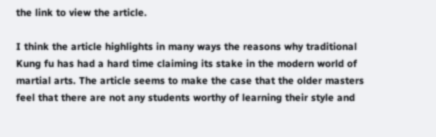the link to view the article.

I think the article highlights in many ways the reasons why traditional Kung fu has had a hard time claiming its stake in the modern world of martial arts. The article seems to make the case that the older masters feel that there are not any students worthy of learning their style and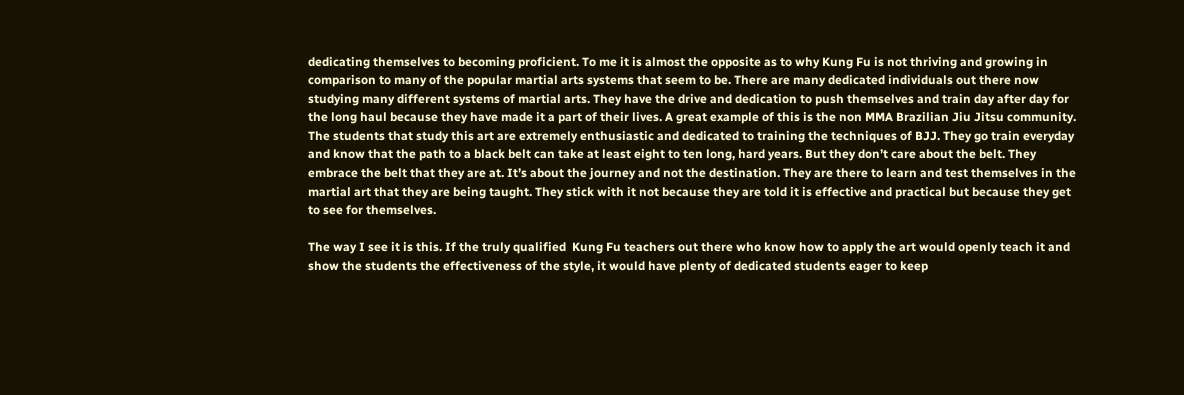dedicating themselves to becoming proficient. To me it is almost the opposite as to why Kung Fu is not thriving and growing in comparison to many of the popular martial arts systems that seem to be. There are many dedicated individuals out there now studying many different systems of martial arts. They have the drive and dedication to push themselves and train day after day for the long haul because they have made it a part of their lives. A great example of this is the non MMA Brazilian Jiu Jitsu community. The students that study this art are extremely enthusiastic and dedicated to training the techniques of BJJ. They go train everyday and know that the path to a black belt can take at least eight to ten long, hard years. But they don’t care about the belt. They embrace the belt that they are at. It’s about the journey and not the destination. They are there to learn and test themselves in the martial art that they are being taught. They stick with it not because they are told it is effective and practical but because they get to see for themselves.

The way I see it is this. If the truly qualified  Kung Fu teachers out there who know how to apply the art would openly teach it and show the students the effectiveness of the style, it would have plenty of dedicated students eager to keep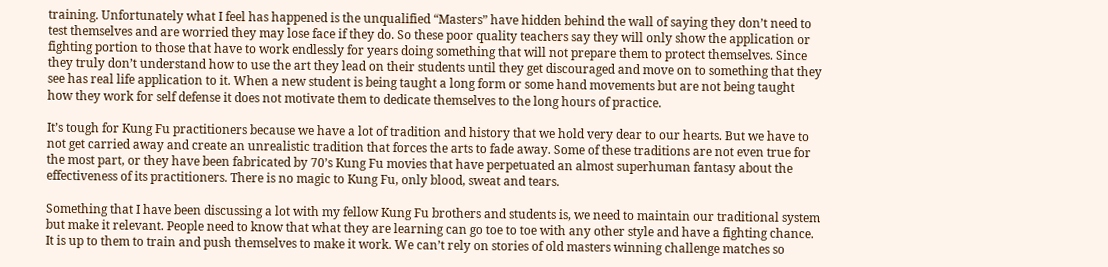training. Unfortunately what I feel has happened is the unqualified “Masters” have hidden behind the wall of saying they don’t need to test themselves and are worried they may lose face if they do. So these poor quality teachers say they will only show the application or fighting portion to those that have to work endlessly for years doing something that will not prepare them to protect themselves. Since they truly don’t understand how to use the art they lead on their students until they get discouraged and move on to something that they see has real life application to it. When a new student is being taught a long form or some hand movements but are not being taught how they work for self defense it does not motivate them to dedicate themselves to the long hours of practice.

It’s tough for Kung Fu practitioners because we have a lot of tradition and history that we hold very dear to our hearts. But we have to not get carried away and create an unrealistic tradition that forces the arts to fade away. Some of these traditions are not even true for the most part, or they have been fabricated by 70’s Kung Fu movies that have perpetuated an almost superhuman fantasy about the effectiveness of its practitioners. There is no magic to Kung Fu, only blood, sweat and tears.

Something that I have been discussing a lot with my fellow Kung Fu brothers and students is, we need to maintain our traditional system but make it relevant. People need to know that what they are learning can go toe to toe with any other style and have a fighting chance. It is up to them to train and push themselves to make it work. We can’t rely on stories of old masters winning challenge matches so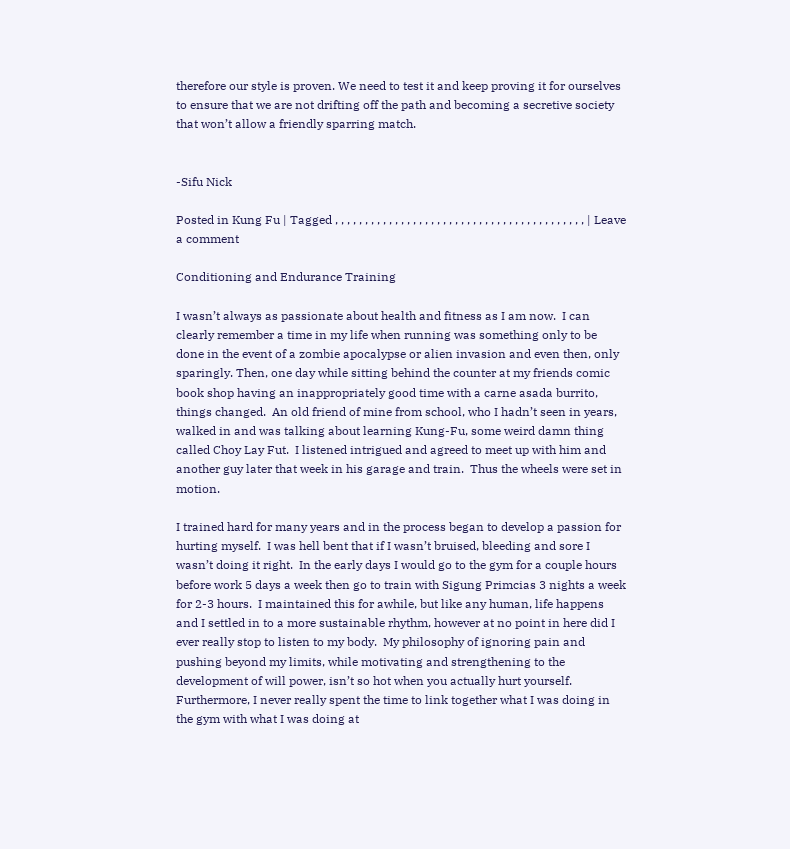therefore our style is proven. We need to test it and keep proving it for ourselves to ensure that we are not drifting off the path and becoming a secretive society that won’t allow a friendly sparring match.


-Sifu Nick

Posted in Kung Fu | Tagged , , , , , , , , , , , , , , , , , , , , , , , , , , , , , , , , , , , , , , , , , , | Leave a comment

Conditioning and Endurance Training

I wasn’t always as passionate about health and fitness as I am now.  I can clearly remember a time in my life when running was something only to be done in the event of a zombie apocalypse or alien invasion and even then, only sparingly. Then, one day while sitting behind the counter at my friends comic book shop having an inappropriately good time with a carne asada burrito, things changed.  An old friend of mine from school, who I hadn’t seen in years, walked in and was talking about learning Kung-Fu, some weird damn thing called Choy Lay Fut.  I listened intrigued and agreed to meet up with him and another guy later that week in his garage and train.  Thus the wheels were set in motion.

I trained hard for many years and in the process began to develop a passion for hurting myself.  I was hell bent that if I wasn’t bruised, bleeding and sore I wasn’t doing it right.  In the early days I would go to the gym for a couple hours before work 5 days a week then go to train with Sigung Primcias 3 nights a week for 2-3 hours.  I maintained this for awhile, but like any human, life happens and I settled in to a more sustainable rhythm, however at no point in here did I ever really stop to listen to my body.  My philosophy of ignoring pain and pushing beyond my limits, while motivating and strengthening to the development of will power, isn’t so hot when you actually hurt yourself.  Furthermore, I never really spent the time to link together what I was doing in the gym with what I was doing at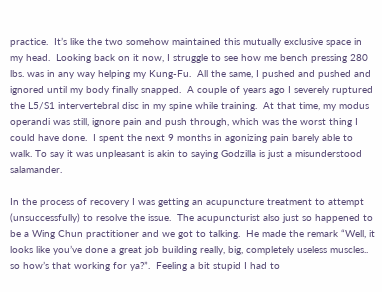practice.  It’s like the two somehow maintained this mutually exclusive space in my head.  Looking back on it now, I struggle to see how me bench pressing 280 lbs. was in any way helping my Kung-Fu.  All the same, I pushed and pushed and ignored until my body finally snapped.  A couple of years ago I severely ruptured the L5/S1 intervertebral disc in my spine while training.  At that time, my modus operandi was still, ignore pain and push through, which was the worst thing I could have done.  I spent the next 9 months in agonizing pain barely able to walk. To say it was unpleasant is akin to saying Godzilla is just a misunderstood salamander.

In the process of recovery I was getting an acupuncture treatment to attempt (unsuccessfully) to resolve the issue.  The acupuncturist also just so happened to be a Wing Chun practitioner and we got to talking.  He made the remark “Well, it looks like you’ve done a great job building really, big, completely useless muscles.. so how’s that working for ya?”.  Feeling a bit stupid I had to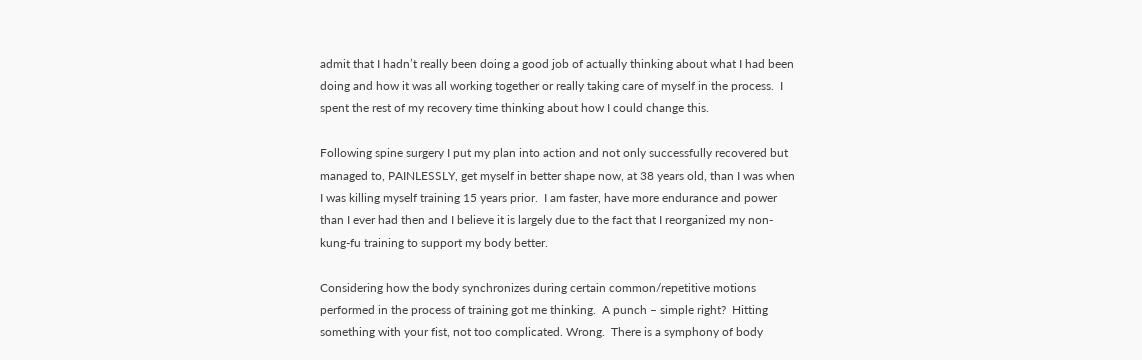admit that I hadn’t really been doing a good job of actually thinking about what I had been doing and how it was all working together or really taking care of myself in the process.  I spent the rest of my recovery time thinking about how I could change this.

Following spine surgery I put my plan into action and not only successfully recovered but managed to, PAINLESSLY, get myself in better shape now, at 38 years old, than I was when I was killing myself training 15 years prior.  I am faster, have more endurance and power than I ever had then and I believe it is largely due to the fact that I reorganized my non-kung-fu training to support my body better.

Considering how the body synchronizes during certain common/repetitive motions performed in the process of training got me thinking.  A punch – simple right?  Hitting something with your fist, not too complicated. Wrong.  There is a symphony of body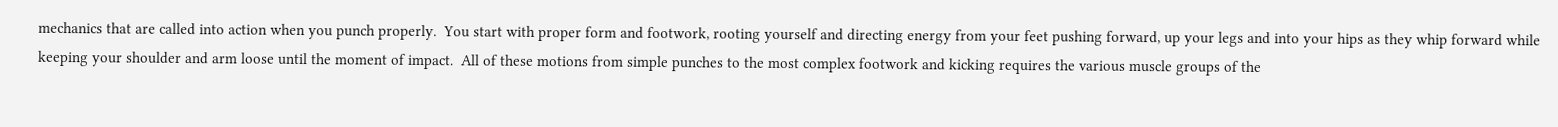mechanics that are called into action when you punch properly.  You start with proper form and footwork, rooting yourself and directing energy from your feet pushing forward, up your legs and into your hips as they whip forward while keeping your shoulder and arm loose until the moment of impact.  All of these motions from simple punches to the most complex footwork and kicking requires the various muscle groups of the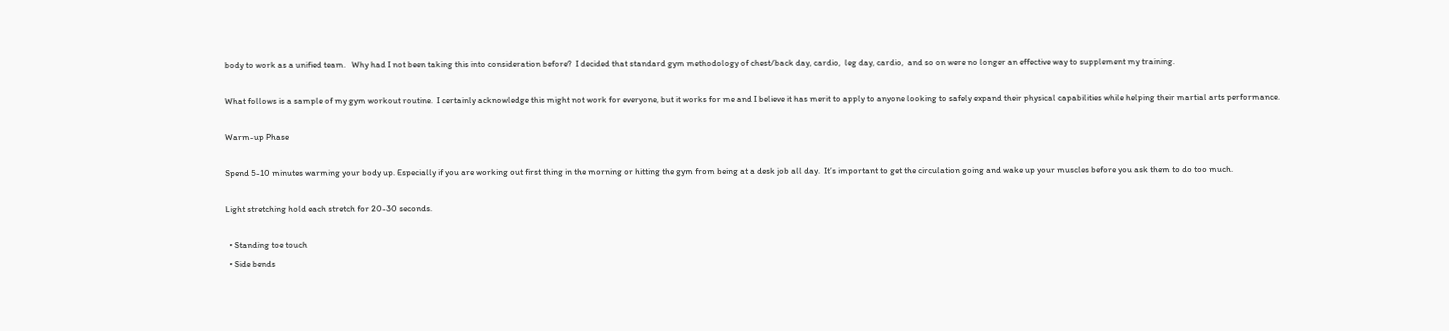body to work as a unified team.   Why had I not been taking this into consideration before?  I decided that standard gym methodology of chest/back day, cardio,  leg day, cardio,  and so on were no longer an effective way to supplement my training.

What follows is a sample of my gym workout routine.  I certainly acknowledge this might not work for everyone, but it works for me and I believe it has merit to apply to anyone looking to safely expand their physical capabilities while helping their martial arts performance.

Warm-up Phase

Spend 5-10 minutes warming your body up. Especially if you are working out first thing in the morning or hitting the gym from being at a desk job all day.  It’s important to get the circulation going and wake up your muscles before you ask them to do too much.

Light stretching hold each stretch for 20-30 seconds.

  • Standing toe touch
  • Side bends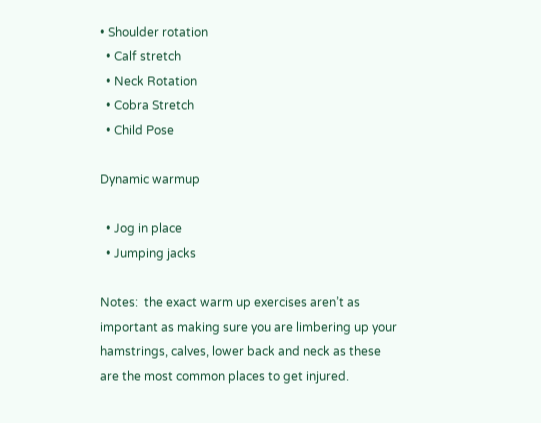• Shoulder rotation
  • Calf stretch
  • Neck Rotation
  • Cobra Stretch
  • Child Pose

Dynamic warmup

  • Jog in place
  • Jumping jacks

Notes:  the exact warm up exercises aren’t as important as making sure you are limbering up your hamstrings, calves, lower back and neck as these are the most common places to get injured.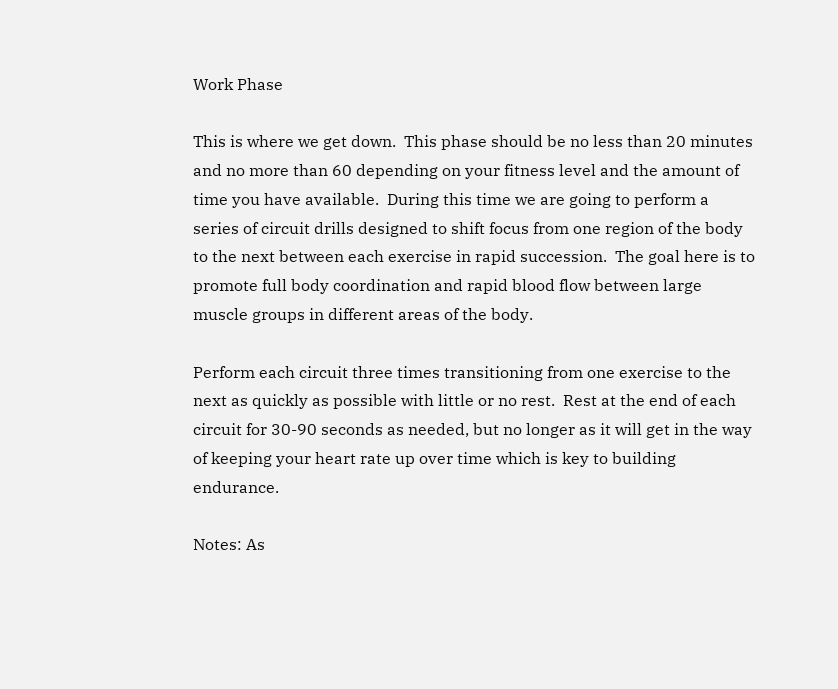Work Phase

This is where we get down.  This phase should be no less than 20 minutes and no more than 60 depending on your fitness level and the amount of time you have available.  During this time we are going to perform a series of circuit drills designed to shift focus from one region of the body to the next between each exercise in rapid succession.  The goal here is to promote full body coordination and rapid blood flow between large muscle groups in different areas of the body.

Perform each circuit three times transitioning from one exercise to the next as quickly as possible with little or no rest.  Rest at the end of each circuit for 30-90 seconds as needed, but no longer as it will get in the way of keeping your heart rate up over time which is key to building endurance.

Notes: As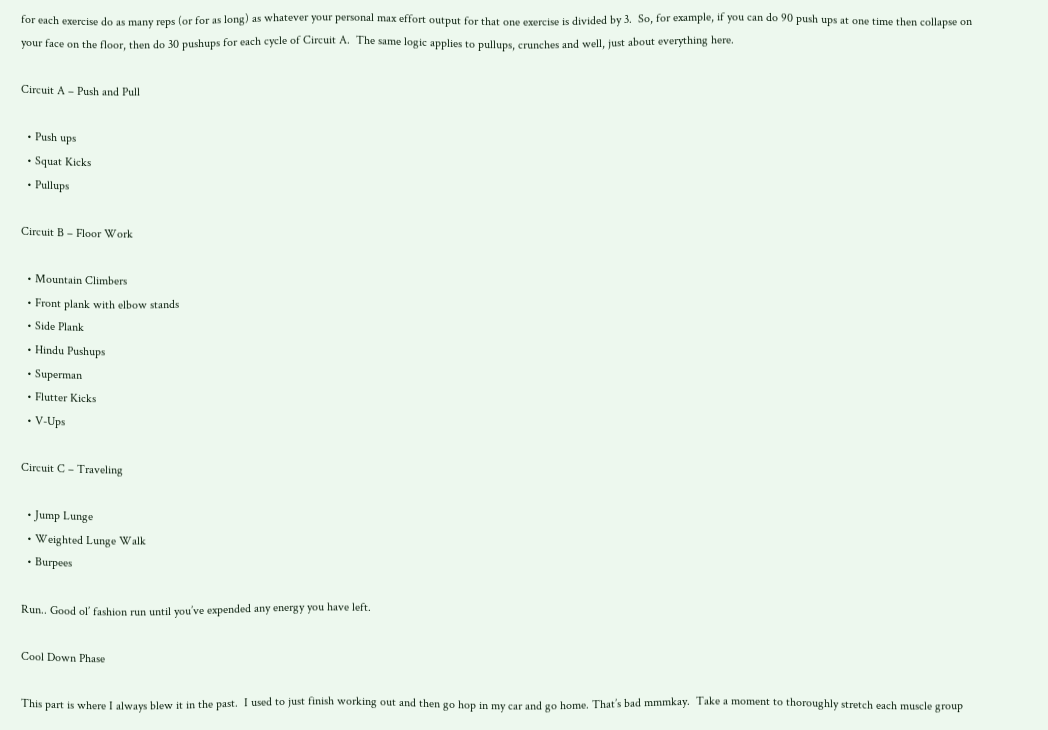for each exercise do as many reps (or for as long) as whatever your personal max effort output for that one exercise is divided by 3.  So, for example, if you can do 90 push ups at one time then collapse on your face on the floor, then do 30 pushups for each cycle of Circuit A.  The same logic applies to pullups, crunches and well, just about everything here.

Circuit A – Push and Pull

  • Push ups
  • Squat Kicks
  • Pullups

Circuit B – Floor Work

  • Mountain Climbers
  • Front plank with elbow stands
  • Side Plank
  • Hindu Pushups
  • Superman
  • Flutter Kicks
  • V-Ups

Circuit C – Traveling

  • Jump Lunge
  • Weighted Lunge Walk
  • Burpees

Run.. Good ol’ fashion run until you’ve expended any energy you have left.

Cool Down Phase

This part is where I always blew it in the past.  I used to just finish working out and then go hop in my car and go home. That’s bad mmmkay.  Take a moment to thoroughly stretch each muscle group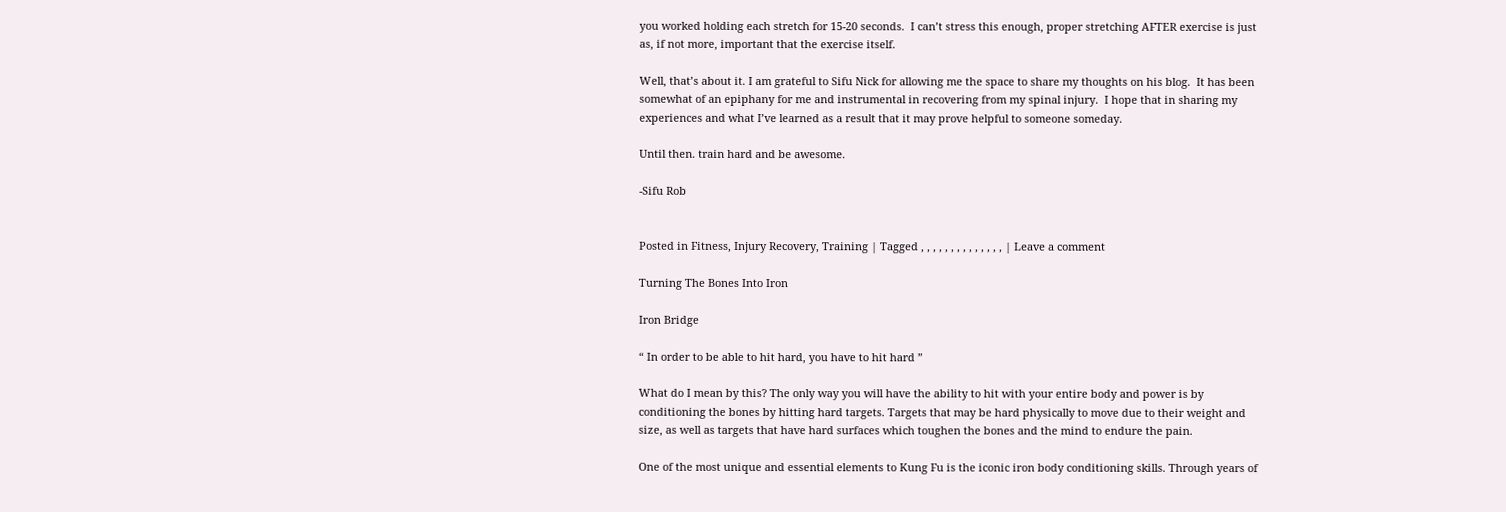you worked holding each stretch for 15-20 seconds.  I can’t stress this enough, proper stretching AFTER exercise is just as, if not more, important that the exercise itself.

Well, that’s about it. I am grateful to Sifu Nick for allowing me the space to share my thoughts on his blog.  It has been somewhat of an epiphany for me and instrumental in recovering from my spinal injury.  I hope that in sharing my experiences and what I’ve learned as a result that it may prove helpful to someone someday.

Until then. train hard and be awesome.

-Sifu Rob


Posted in Fitness, Injury Recovery, Training | Tagged , , , , , , , , , , , , , , | Leave a comment

Turning The Bones Into Iron

Iron Bridge

“ In order to be able to hit hard, you have to hit hard ”

What do I mean by this? The only way you will have the ability to hit with your entire body and power is by conditioning the bones by hitting hard targets. Targets that may be hard physically to move due to their weight and size, as well as targets that have hard surfaces which toughen the bones and the mind to endure the pain.

One of the most unique and essential elements to Kung Fu is the iconic iron body conditioning skills. Through years of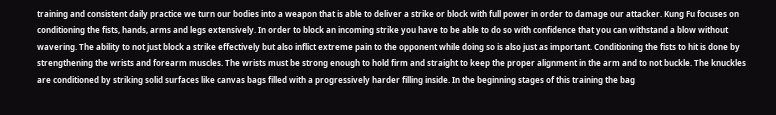training and consistent daily practice we turn our bodies into a weapon that is able to deliver a strike or block with full power in order to damage our attacker. Kung Fu focuses on conditioning the fists, hands, arms and legs extensively. In order to block an incoming strike you have to be able to do so with confidence that you can withstand a blow without wavering. The ability to not just block a strike effectively but also inflict extreme pain to the opponent while doing so is also just as important. Conditioning the fists to hit is done by strengthening the wrists and forearm muscles. The wrists must be strong enough to hold firm and straight to keep the proper alignment in the arm and to not buckle. The knuckles are conditioned by striking solid surfaces like canvas bags filled with a progressively harder filling inside. In the beginning stages of this training the bag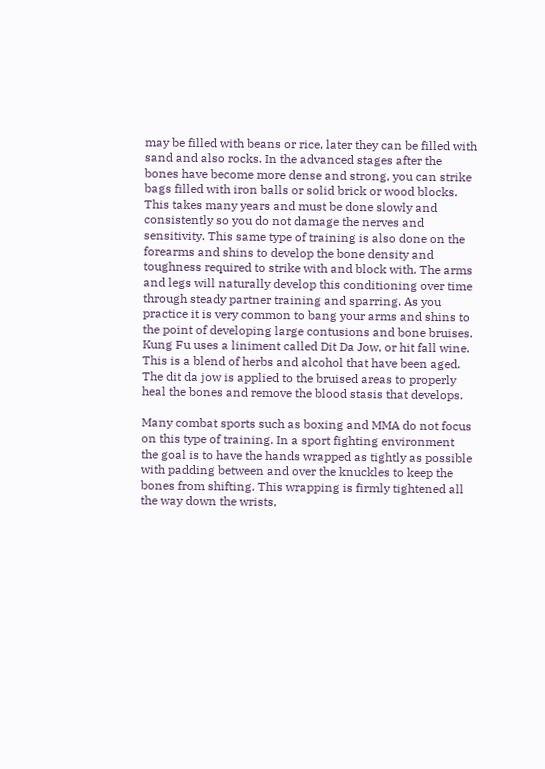may be filled with beans or rice, later they can be filled with sand and also rocks. In the advanced stages after the bones have become more dense and strong, you can strike bags filled with iron balls or solid brick or wood blocks. This takes many years and must be done slowly and consistently so you do not damage the nerves and sensitivity. This same type of training is also done on the forearms and shins to develop the bone density and toughness required to strike with and block with. The arms and legs will naturally develop this conditioning over time through steady partner training and sparring. As you practice it is very common to bang your arms and shins to the point of developing large contusions and bone bruises. Kung Fu uses a liniment called Dit Da Jow, or hit fall wine. This is a blend of herbs and alcohol that have been aged. The dit da jow is applied to the bruised areas to properly heal the bones and remove the blood stasis that develops.

Many combat sports such as boxing and MMA do not focus on this type of training. In a sport fighting environment the goal is to have the hands wrapped as tightly as possible with padding between and over the knuckles to keep the bones from shifting. This wrapping is firmly tightened all the way down the wrists,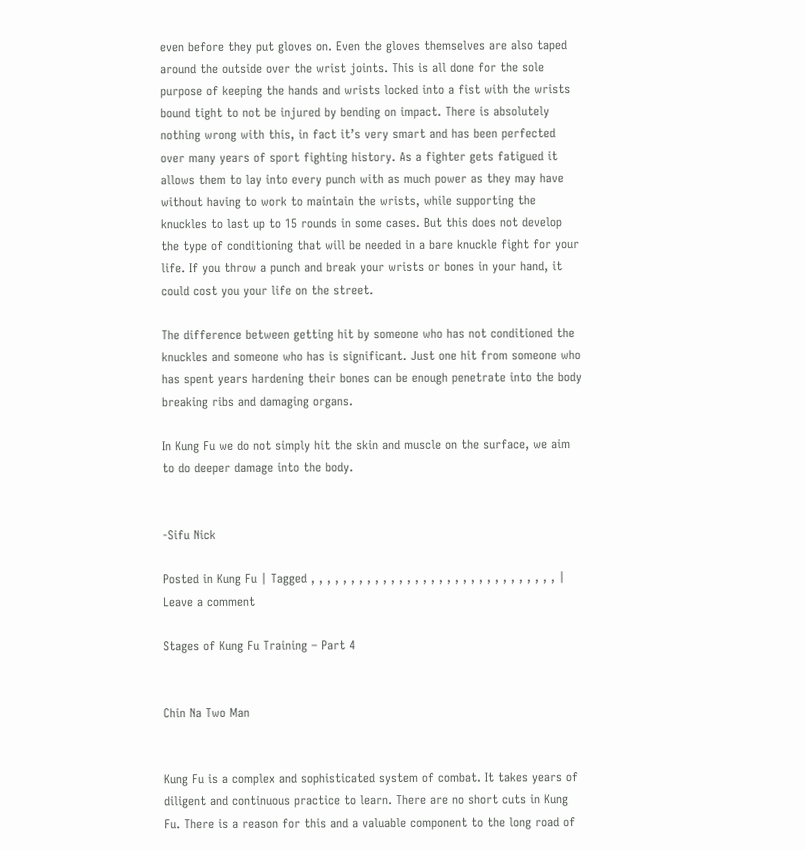even before they put gloves on. Even the gloves themselves are also taped around the outside over the wrist joints. This is all done for the sole purpose of keeping the hands and wrists locked into a fist with the wrists bound tight to not be injured by bending on impact. There is absolutely nothing wrong with this, in fact it’s very smart and has been perfected over many years of sport fighting history. As a fighter gets fatigued it allows them to lay into every punch with as much power as they may have without having to work to maintain the wrists, while supporting the knuckles to last up to 15 rounds in some cases. But this does not develop the type of conditioning that will be needed in a bare knuckle fight for your life. If you throw a punch and break your wrists or bones in your hand, it could cost you your life on the street.

The difference between getting hit by someone who has not conditioned the knuckles and someone who has is significant. Just one hit from someone who has spent years hardening their bones can be enough penetrate into the body breaking ribs and damaging organs.

In Kung Fu we do not simply hit the skin and muscle on the surface, we aim to do deeper damage into the body.


-Sifu Nick

Posted in Kung Fu | Tagged , , , , , , , , , , , , , , , , , , , , , , , , , , , , , , , | Leave a comment

Stages of Kung Fu Training – Part 4


Chin Na Two Man


Kung Fu is a complex and sophisticated system of combat. It takes years of diligent and continuous practice to learn. There are no short cuts in Kung Fu. There is a reason for this and a valuable component to the long road of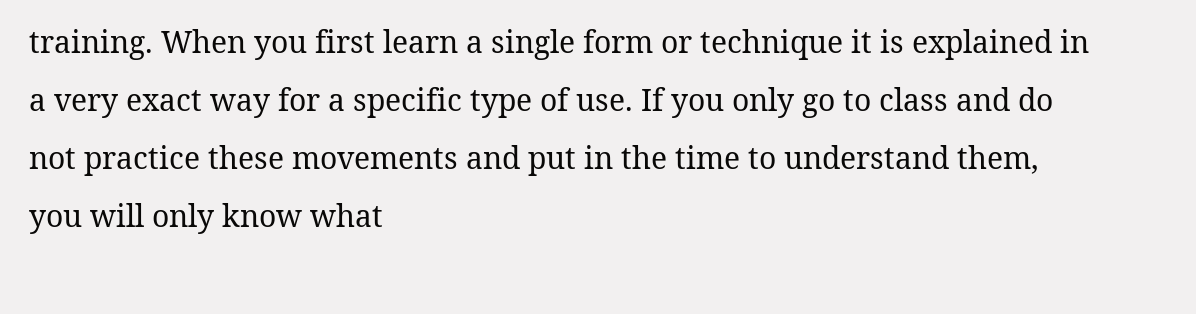training. When you first learn a single form or technique it is explained in a very exact way for a specific type of use. If you only go to class and do not practice these movements and put in the time to understand them, you will only know what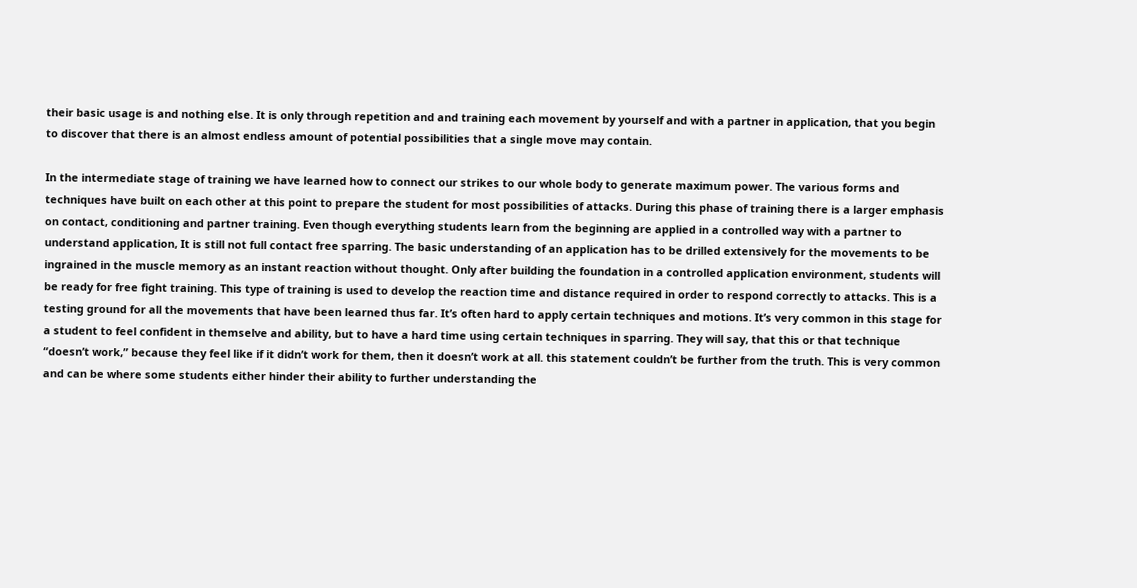their basic usage is and nothing else. It is only through repetition and and training each movement by yourself and with a partner in application, that you begin to discover that there is an almost endless amount of potential possibilities that a single move may contain.

In the intermediate stage of training we have learned how to connect our strikes to our whole body to generate maximum power. The various forms and techniques have built on each other at this point to prepare the student for most possibilities of attacks. During this phase of training there is a larger emphasis on contact, conditioning and partner training. Even though everything students learn from the beginning are applied in a controlled way with a partner to understand application, It is still not full contact free sparring. The basic understanding of an application has to be drilled extensively for the movements to be ingrained in the muscle memory as an instant reaction without thought. Only after building the foundation in a controlled application environment, students will be ready for free fight training. This type of training is used to develop the reaction time and distance required in order to respond correctly to attacks. This is a testing ground for all the movements that have been learned thus far. It’s often hard to apply certain techniques and motions. It’s very common in this stage for a student to feel confident in themselve and ability, but to have a hard time using certain techniques in sparring. They will say, that this or that technique “doesn’t work,” because they feel like if it didn’t work for them, then it doesn’t work at all. this statement couldn’t be further from the truth. This is very common and can be where some students either hinder their ability to further understanding the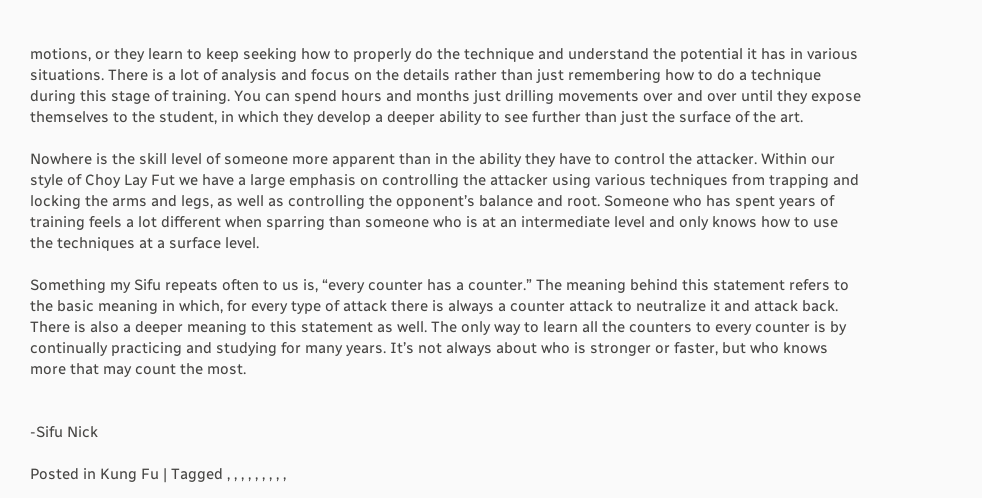motions, or they learn to keep seeking how to properly do the technique and understand the potential it has in various situations. There is a lot of analysis and focus on the details rather than just remembering how to do a technique during this stage of training. You can spend hours and months just drilling movements over and over until they expose themselves to the student, in which they develop a deeper ability to see further than just the surface of the art.

Nowhere is the skill level of someone more apparent than in the ability they have to control the attacker. Within our style of Choy Lay Fut we have a large emphasis on controlling the attacker using various techniques from trapping and locking the arms and legs, as well as controlling the opponent’s balance and root. Someone who has spent years of training feels a lot different when sparring than someone who is at an intermediate level and only knows how to use the techniques at a surface level.

Something my Sifu repeats often to us is, “every counter has a counter.” The meaning behind this statement refers to the basic meaning in which, for every type of attack there is always a counter attack to neutralize it and attack back. There is also a deeper meaning to this statement as well. The only way to learn all the counters to every counter is by continually practicing and studying for many years. It’s not always about who is stronger or faster, but who knows more that may count the most.


-Sifu Nick

Posted in Kung Fu | Tagged , , , , , , , , ,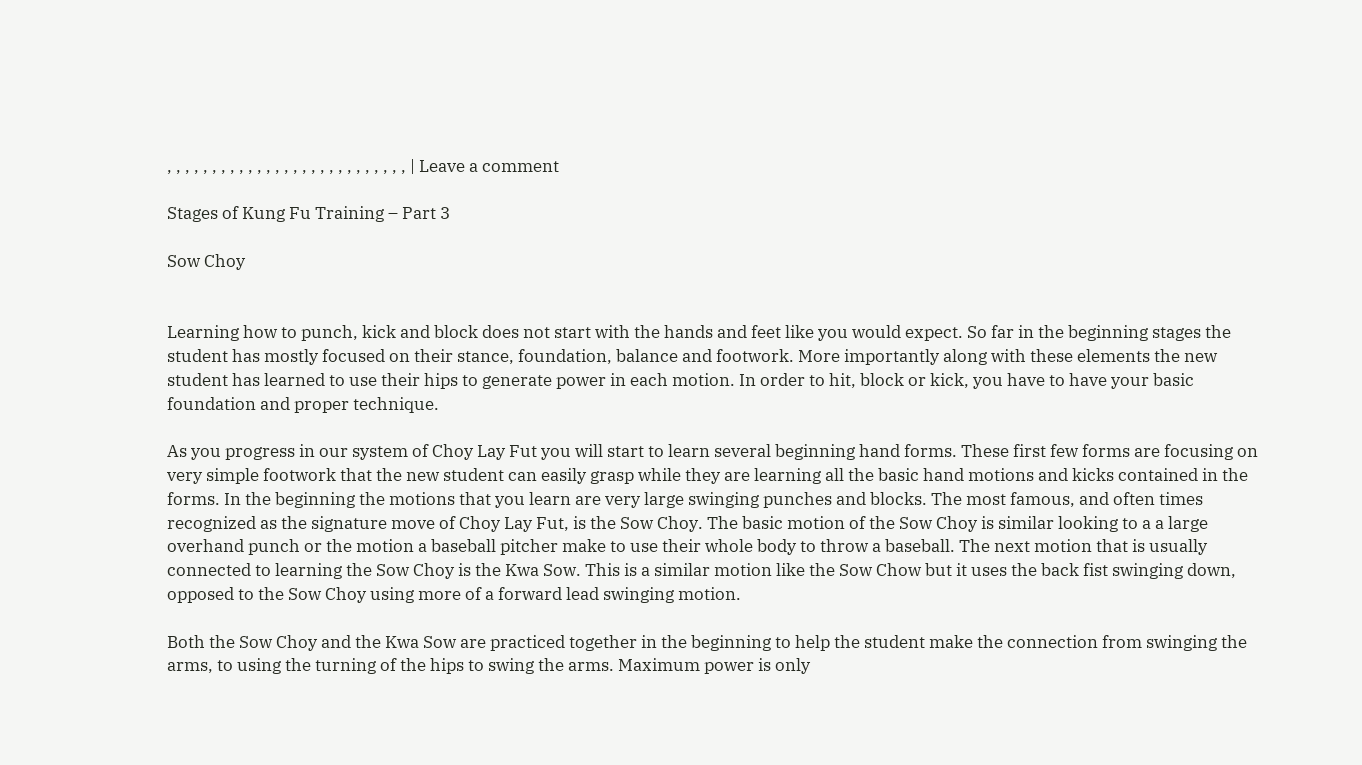, , , , , , , , , , , , , , , , , , , , , , , , , , , | Leave a comment

Stages of Kung Fu Training – Part 3

Sow Choy


Learning how to punch, kick and block does not start with the hands and feet like you would expect. So far in the beginning stages the student has mostly focused on their stance, foundation, balance and footwork. More importantly along with these elements the new student has learned to use their hips to generate power in each motion. In order to hit, block or kick, you have to have your basic foundation and proper technique.

As you progress in our system of Choy Lay Fut you will start to learn several beginning hand forms. These first few forms are focusing on very simple footwork that the new student can easily grasp while they are learning all the basic hand motions and kicks contained in the forms. In the beginning the motions that you learn are very large swinging punches and blocks. The most famous, and often times recognized as the signature move of Choy Lay Fut, is the Sow Choy. The basic motion of the Sow Choy is similar looking to a a large overhand punch or the motion a baseball pitcher make to use their whole body to throw a baseball. The next motion that is usually connected to learning the Sow Choy is the Kwa Sow. This is a similar motion like the Sow Chow but it uses the back fist swinging down, opposed to the Sow Choy using more of a forward lead swinging motion.

Both the Sow Choy and the Kwa Sow are practiced together in the beginning to help the student make the connection from swinging the arms, to using the turning of the hips to swing the arms. Maximum power is only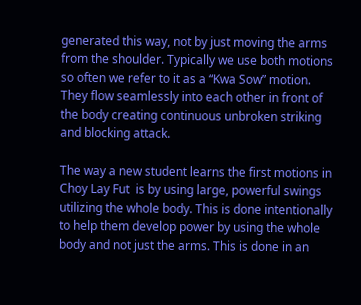generated this way, not by just moving the arms from the shoulder. Typically we use both motions so often we refer to it as a “Kwa Sow” motion. They flow seamlessly into each other in front of the body creating continuous unbroken striking and blocking attack.

The way a new student learns the first motions in Choy Lay Fut  is by using large, powerful swings utilizing the whole body. This is done intentionally to help them develop power by using the whole body and not just the arms. This is done in an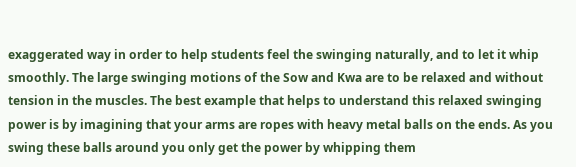exaggerated way in order to help students feel the swinging naturally, and to let it whip smoothly. The large swinging motions of the Sow and Kwa are to be relaxed and without tension in the muscles. The best example that helps to understand this relaxed swinging power is by imagining that your arms are ropes with heavy metal balls on the ends. As you swing these balls around you only get the power by whipping them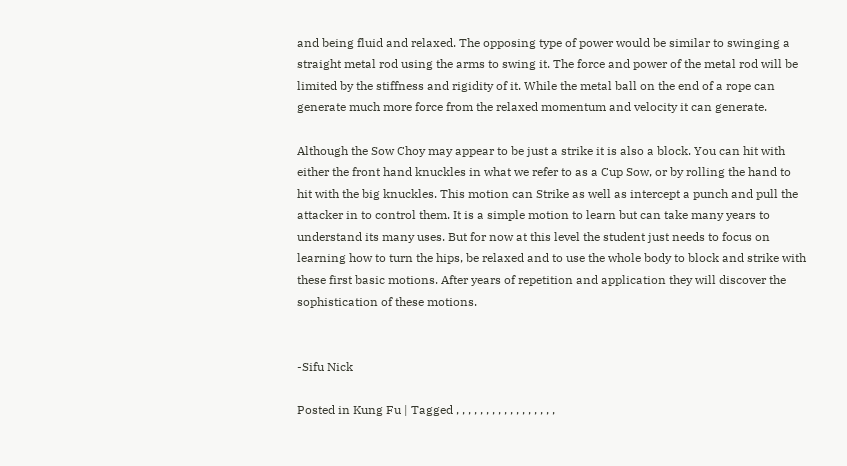and being fluid and relaxed. The opposing type of power would be similar to swinging a straight metal rod using the arms to swing it. The force and power of the metal rod will be limited by the stiffness and rigidity of it. While the metal ball on the end of a rope can generate much more force from the relaxed momentum and velocity it can generate.

Although the Sow Choy may appear to be just a strike it is also a block. You can hit with either the front hand knuckles in what we refer to as a Cup Sow, or by rolling the hand to hit with the big knuckles. This motion can Strike as well as intercept a punch and pull the attacker in to control them. It is a simple motion to learn but can take many years to understand its many uses. But for now at this level the student just needs to focus on learning how to turn the hips, be relaxed and to use the whole body to block and strike with these first basic motions. After years of repetition and application they will discover the sophistication of these motions.


-Sifu Nick

Posted in Kung Fu | Tagged , , , , , , , , , , , , , , , , ,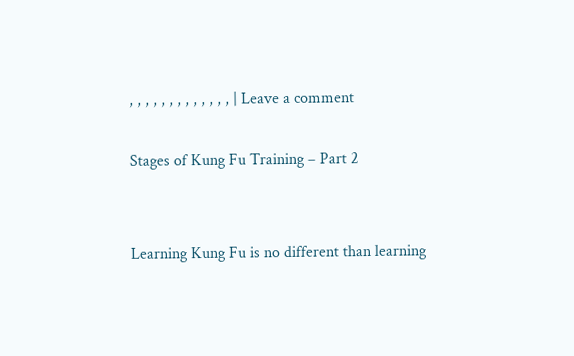, , , , , , , , , , , , , | Leave a comment

Stages of Kung Fu Training – Part 2


Learning Kung Fu is no different than learning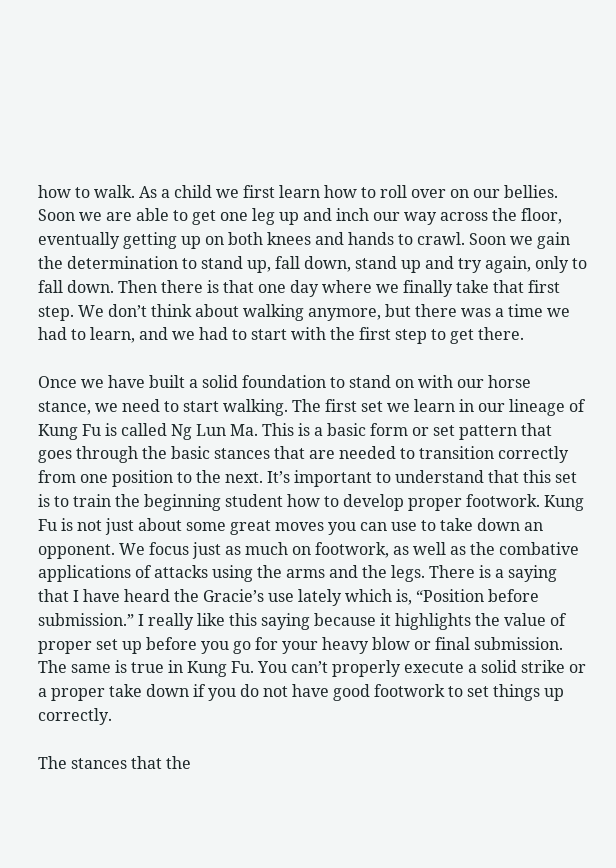how to walk. As a child we first learn how to roll over on our bellies. Soon we are able to get one leg up and inch our way across the floor, eventually getting up on both knees and hands to crawl. Soon we gain the determination to stand up, fall down, stand up and try again, only to fall down. Then there is that one day where we finally take that first step. We don’t think about walking anymore, but there was a time we had to learn, and we had to start with the first step to get there.

Once we have built a solid foundation to stand on with our horse stance, we need to start walking. The first set we learn in our lineage of Kung Fu is called Ng Lun Ma. This is a basic form or set pattern that goes through the basic stances that are needed to transition correctly from one position to the next. It’s important to understand that this set is to train the beginning student how to develop proper footwork. Kung Fu is not just about some great moves you can use to take down an opponent. We focus just as much on footwork, as well as the combative applications of attacks using the arms and the legs. There is a saying that I have heard the Gracie’s use lately which is, “Position before submission.” I really like this saying because it highlights the value of proper set up before you go for your heavy blow or final submission. The same is true in Kung Fu. You can’t properly execute a solid strike or a proper take down if you do not have good footwork to set things up correctly.

The stances that the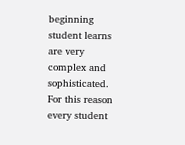beginning student learns are very complex and sophisticated. For this reason every student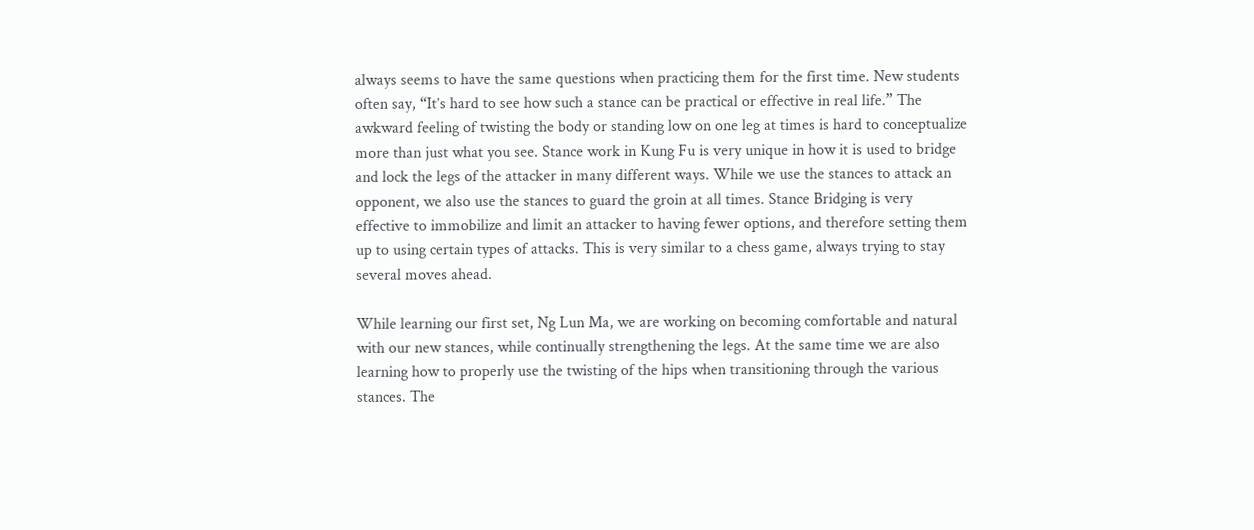always seems to have the same questions when practicing them for the first time. New students often say, “It’s hard to see how such a stance can be practical or effective in real life.” The awkward feeling of twisting the body or standing low on one leg at times is hard to conceptualize more than just what you see. Stance work in Kung Fu is very unique in how it is used to bridge and lock the legs of the attacker in many different ways. While we use the stances to attack an opponent, we also use the stances to guard the groin at all times. Stance Bridging is very effective to immobilize and limit an attacker to having fewer options, and therefore setting them up to using certain types of attacks. This is very similar to a chess game, always trying to stay several moves ahead.

While learning our first set, Ng Lun Ma, we are working on becoming comfortable and natural with our new stances, while continually strengthening the legs. At the same time we are also learning how to properly use the twisting of the hips when transitioning through the various stances. The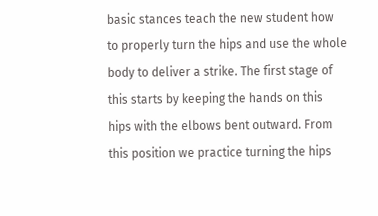basic stances teach the new student how to properly turn the hips and use the whole body to deliver a strike. The first stage of this starts by keeping the hands on this hips with the elbows bent outward. From this position we practice turning the hips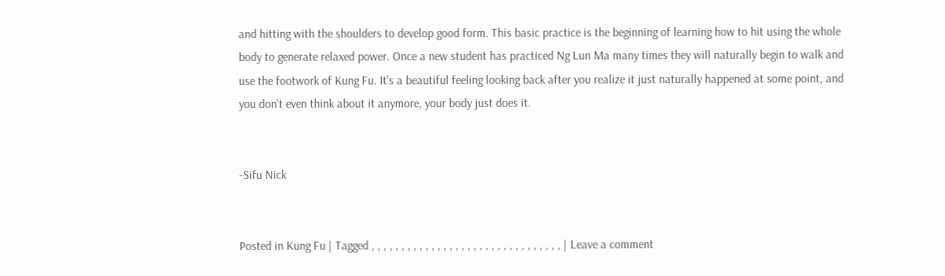and hitting with the shoulders to develop good form. This basic practice is the beginning of learning how to hit using the whole body to generate relaxed power. Once a new student has practiced Ng Lun Ma many times they will naturally begin to walk and use the footwork of Kung Fu. It’s a beautiful feeling looking back after you realize it just naturally happened at some point, and you don’t even think about it anymore, your body just does it.


-Sifu Nick


Posted in Kung Fu | Tagged , , , , , , , , , , , , , , , , , , , , , , , , , , , , , , , , | Leave a comment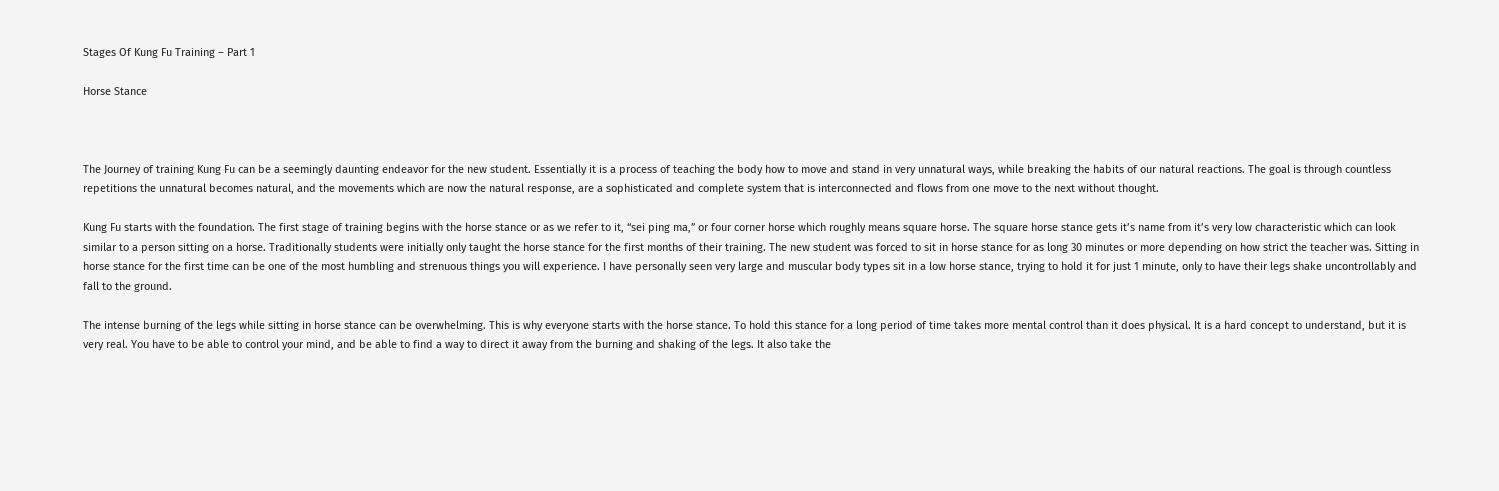Stages Of Kung Fu Training – Part 1

Horse Stance



The Journey of training Kung Fu can be a seemingly daunting endeavor for the new student. Essentially it is a process of teaching the body how to move and stand in very unnatural ways, while breaking the habits of our natural reactions. The goal is through countless repetitions the unnatural becomes natural, and the movements which are now the natural response, are a sophisticated and complete system that is interconnected and flows from one move to the next without thought.

Kung Fu starts with the foundation. The first stage of training begins with the horse stance or as we refer to it, “sei ping ma,” or four corner horse which roughly means square horse. The square horse stance gets it’s name from it’s very low characteristic which can look similar to a person sitting on a horse. Traditionally students were initially only taught the horse stance for the first months of their training. The new student was forced to sit in horse stance for as long 30 minutes or more depending on how strict the teacher was. Sitting in horse stance for the first time can be one of the most humbling and strenuous things you will experience. I have personally seen very large and muscular body types sit in a low horse stance, trying to hold it for just 1 minute, only to have their legs shake uncontrollably and fall to the ground.

The intense burning of the legs while sitting in horse stance can be overwhelming. This is why everyone starts with the horse stance. To hold this stance for a long period of time takes more mental control than it does physical. It is a hard concept to understand, but it is very real. You have to be able to control your mind, and be able to find a way to direct it away from the burning and shaking of the legs. It also take the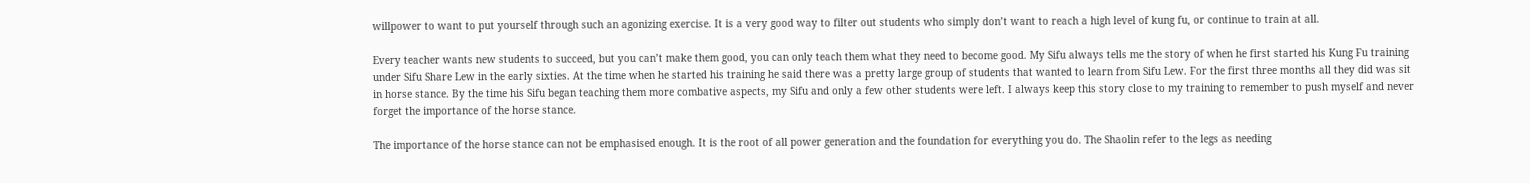willpower to want to put yourself through such an agonizing exercise. It is a very good way to filter out students who simply don’t want to reach a high level of kung fu, or continue to train at all.

Every teacher wants new students to succeed, but you can’t make them good, you can only teach them what they need to become good. My Sifu always tells me the story of when he first started his Kung Fu training under Sifu Share Lew in the early sixties. At the time when he started his training he said there was a pretty large group of students that wanted to learn from Sifu Lew. For the first three months all they did was sit in horse stance. By the time his Sifu began teaching them more combative aspects, my Sifu and only a few other students were left. I always keep this story close to my training to remember to push myself and never forget the importance of the horse stance.

The importance of the horse stance can not be emphasised enough. It is the root of all power generation and the foundation for everything you do. The Shaolin refer to the legs as needing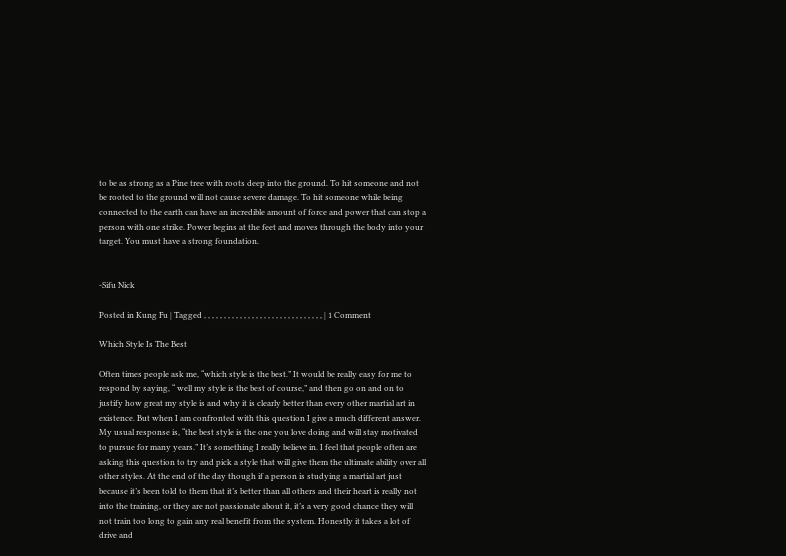to be as strong as a Pine tree with roots deep into the ground. To hit someone and not be rooted to the ground will not cause severe damage. To hit someone while being connected to the earth can have an incredible amount of force and power that can stop a person with one strike. Power begins at the feet and moves through the body into your target. You must have a strong foundation.


-Sifu Nick

Posted in Kung Fu | Tagged , , , , , , , , , , , , , , , , , , , , , , , , , , , , , , | 1 Comment

Which Style Is The Best

Often times people ask me, “which style is the best.” It would be really easy for me to respond by saying, “ well my style is the best of course,” and then go on and on to justify how great my style is and why it is clearly better than every other martial art in existence. But when I am confronted with this question I give a much different answer. My usual response is, “the best style is the one you love doing and will stay motivated to pursue for many years.” It’s something I really believe in. I feel that people often are asking this question to try and pick a style that will give them the ultimate ability over all other styles. At the end of the day though if a person is studying a martial art just because it’s been told to them that it’s better than all others and their heart is really not into the training, or they are not passionate about it, it’s a very good chance they will not train too long to gain any real benefit from the system. Honestly it takes a lot of drive and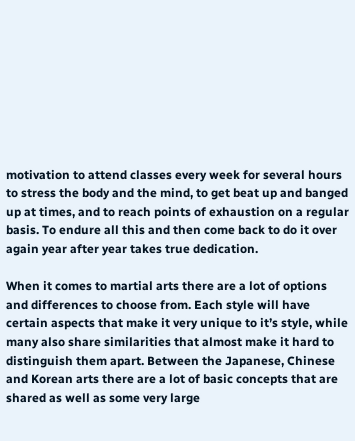motivation to attend classes every week for several hours to stress the body and the mind, to get beat up and banged up at times, and to reach points of exhaustion on a regular basis. To endure all this and then come back to do it over again year after year takes true dedication.

When it comes to martial arts there are a lot of options and differences to choose from. Each style will have certain aspects that make it very unique to it’s style, while many also share similarities that almost make it hard to distinguish them apart. Between the Japanese, Chinese and Korean arts there are a lot of basic concepts that are shared as well as some very large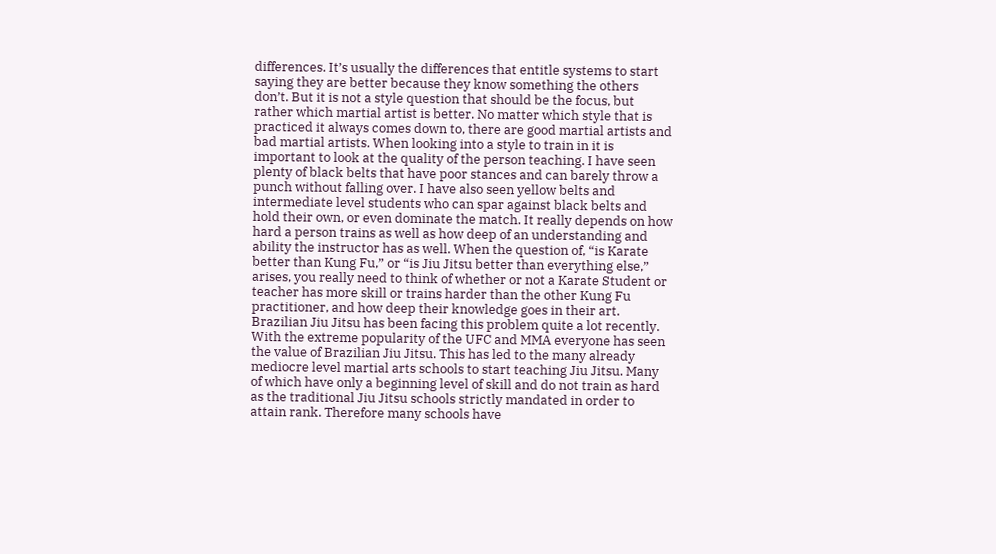differences. It’s usually the differences that entitle systems to start saying they are better because they know something the others don’t. But it is not a style question that should be the focus, but rather which martial artist is better. No matter which style that is practiced it always comes down to, there are good martial artists and bad martial artists. When looking into a style to train in it is important to look at the quality of the person teaching. I have seen plenty of black belts that have poor stances and can barely throw a punch without falling over. I have also seen yellow belts and intermediate level students who can spar against black belts and hold their own, or even dominate the match. It really depends on how hard a person trains as well as how deep of an understanding and ability the instructor has as well. When the question of, “is Karate better than Kung Fu,” or “is Jiu Jitsu better than everything else,” arises, you really need to think of whether or not a Karate Student or teacher has more skill or trains harder than the other Kung Fu practitioner, and how deep their knowledge goes in their art. Brazilian Jiu Jitsu has been facing this problem quite a lot recently. With the extreme popularity of the UFC and MMA everyone has seen the value of Brazilian Jiu Jitsu. This has led to the many already mediocre level martial arts schools to start teaching Jiu Jitsu. Many of which have only a beginning level of skill and do not train as hard as the traditional Jiu Jitsu schools strictly mandated in order to attain rank. Therefore many schools have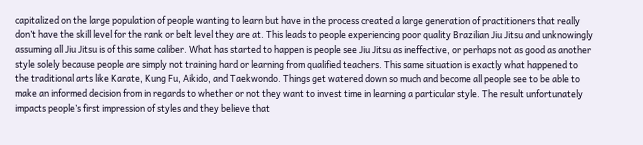capitalized on the large population of people wanting to learn but have in the process created a large generation of practitioners that really don’t have the skill level for the rank or belt level they are at. This leads to people experiencing poor quality Brazilian Jiu Jitsu and unknowingly assuming all Jiu Jitsu is of this same caliber. What has started to happen is people see Jiu Jitsu as ineffective, or perhaps not as good as another style solely because people are simply not training hard or learning from qualified teachers. This same situation is exactly what happened to the traditional arts like Karate, Kung Fu, Aikido, and Taekwondo. Things get watered down so much and become all people see to be able to make an informed decision from in regards to whether or not they want to invest time in learning a particular style. The result unfortunately impacts people’s first impression of styles and they believe that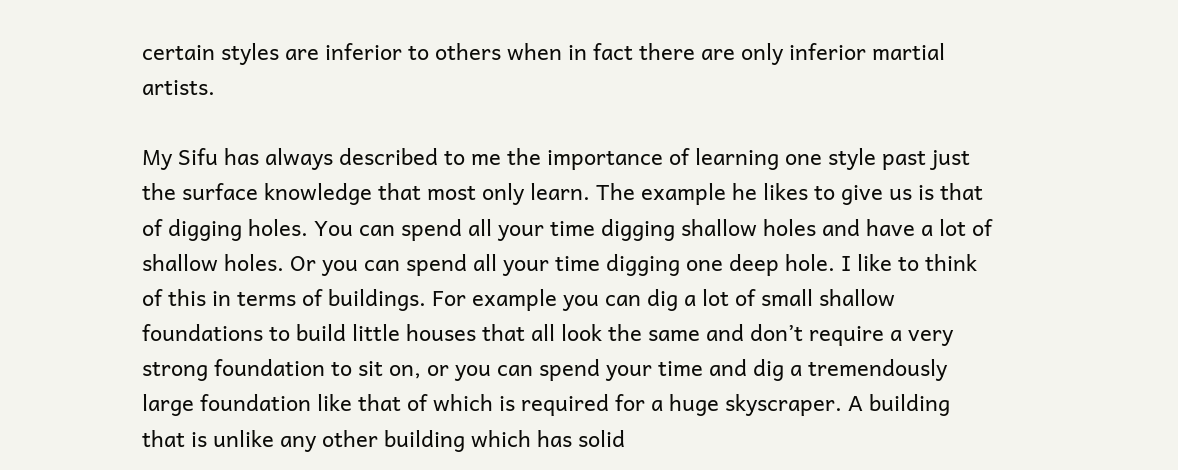certain styles are inferior to others when in fact there are only inferior martial artists.

My Sifu has always described to me the importance of learning one style past just the surface knowledge that most only learn. The example he likes to give us is that of digging holes. You can spend all your time digging shallow holes and have a lot of shallow holes. Or you can spend all your time digging one deep hole. I like to think of this in terms of buildings. For example you can dig a lot of small shallow foundations to build little houses that all look the same and don’t require a very strong foundation to sit on, or you can spend your time and dig a tremendously large foundation like that of which is required for a huge skyscraper. A building that is unlike any other building which has solid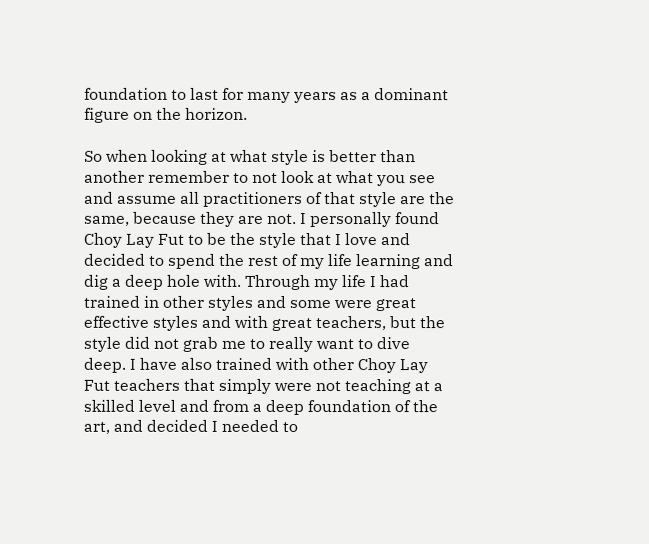foundation to last for many years as a dominant figure on the horizon.

So when looking at what style is better than another remember to not look at what you see and assume all practitioners of that style are the same, because they are not. I personally found Choy Lay Fut to be the style that I love and decided to spend the rest of my life learning and dig a deep hole with. Through my life I had trained in other styles and some were great effective styles and with great teachers, but the style did not grab me to really want to dive deep. I have also trained with other Choy Lay Fut teachers that simply were not teaching at a skilled level and from a deep foundation of the art, and decided I needed to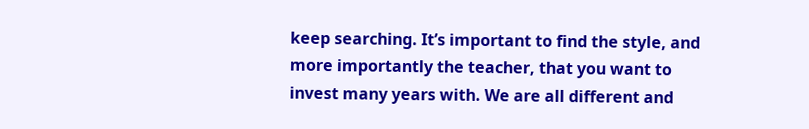keep searching. It’s important to find the style, and more importantly the teacher, that you want to invest many years with. We are all different and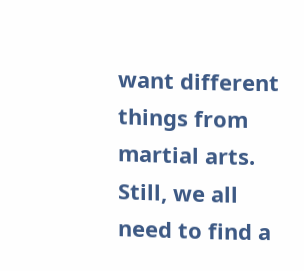want different things from martial arts. Still, we all need to find a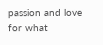passion and love for what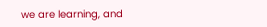we are learning, and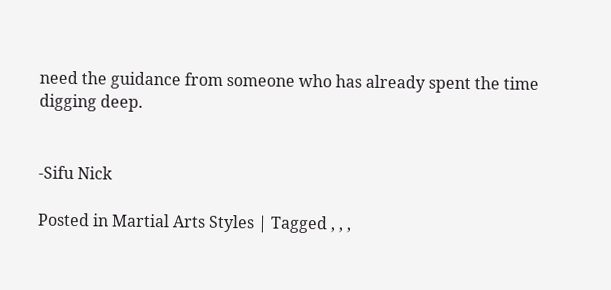need the guidance from someone who has already spent the time digging deep.


-Sifu Nick

Posted in Martial Arts Styles | Tagged , , ,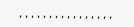, , , , , , , , , , , , , , , ,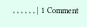, , , , , , | 1 Comment